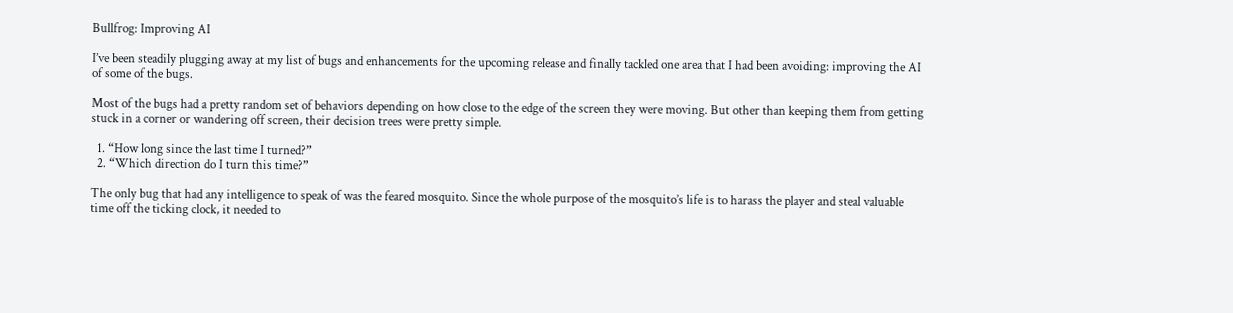Bullfrog: Improving AI

I’ve been steadily plugging away at my list of bugs and enhancements for the upcoming release and finally tackled one area that I had been avoiding: improving the AI of some of the bugs.

Most of the bugs had a pretty random set of behaviors depending on how close to the edge of the screen they were moving. But other than keeping them from getting stuck in a corner or wandering off screen, their decision trees were pretty simple.

  1. “How long since the last time I turned?”
  2. “Which direction do I turn this time?”

The only bug that had any intelligence to speak of was the feared mosquito. Since the whole purpose of the mosquito’s life is to harass the player and steal valuable time off the ticking clock, it needed to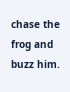chase the frog and buzz him.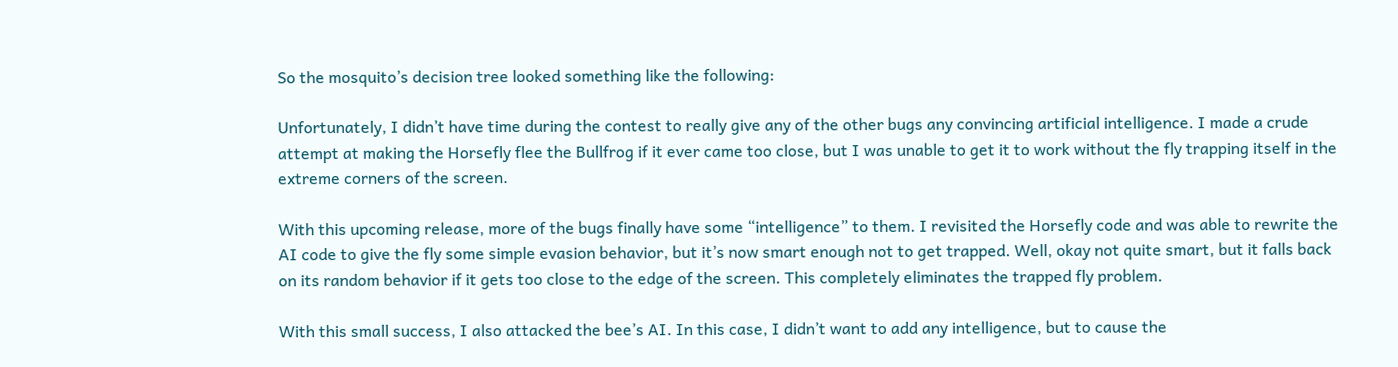So the mosquito’s decision tree looked something like the following:

Unfortunately, I didn’t have time during the contest to really give any of the other bugs any convincing artificial intelligence. I made a crude attempt at making the Horsefly flee the Bullfrog if it ever came too close, but I was unable to get it to work without the fly trapping itself in the extreme corners of the screen.

With this upcoming release, more of the bugs finally have some “intelligence” to them. I revisited the Horsefly code and was able to rewrite the AI code to give the fly some simple evasion behavior, but it’s now smart enough not to get trapped. Well, okay not quite smart, but it falls back on its random behavior if it gets too close to the edge of the screen. This completely eliminates the trapped fly problem.

With this small success, I also attacked the bee’s AI. In this case, I didn’t want to add any intelligence, but to cause the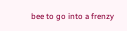bee to go into a frenzy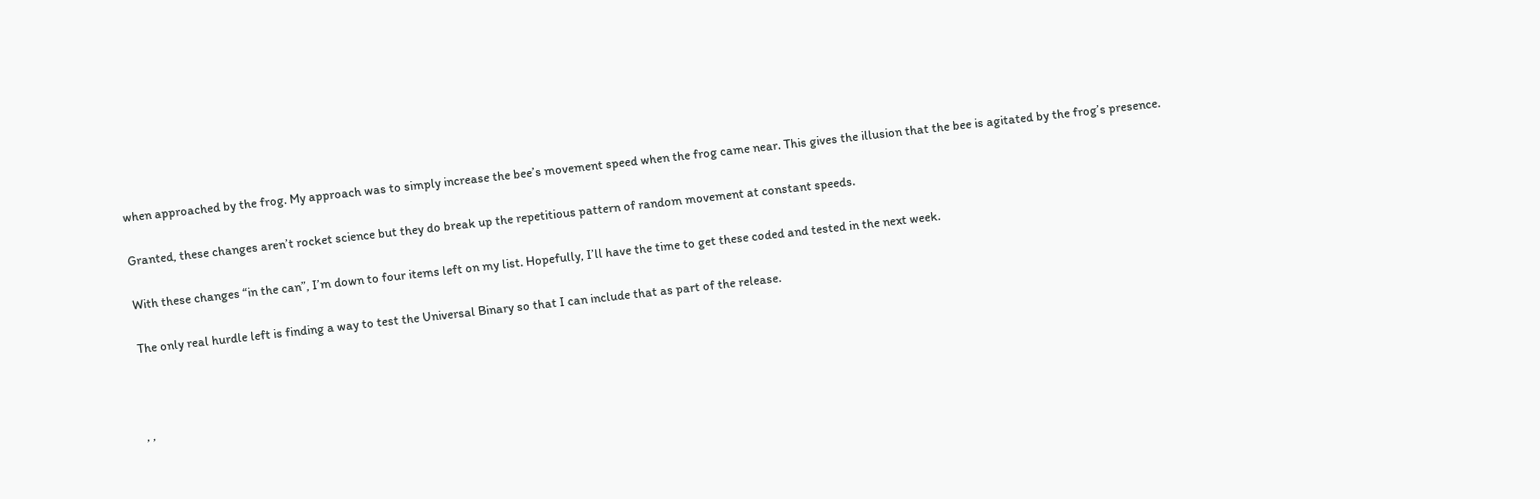when approached by the frog. My approach was to simply increase the bee’s movement speed when the frog came near. This gives the illusion that the bee is agitated by the frog’s presence.

Granted, these changes aren’t rocket science but they do break up the repetitious pattern of random movement at constant speeds.

With these changes “in the can”, I’m down to four items left on my list. Hopefully, I’ll have the time to get these coded and tested in the next week.

The only real hurdle left is finding a way to test the Universal Binary so that I can include that as part of the release.



, ,